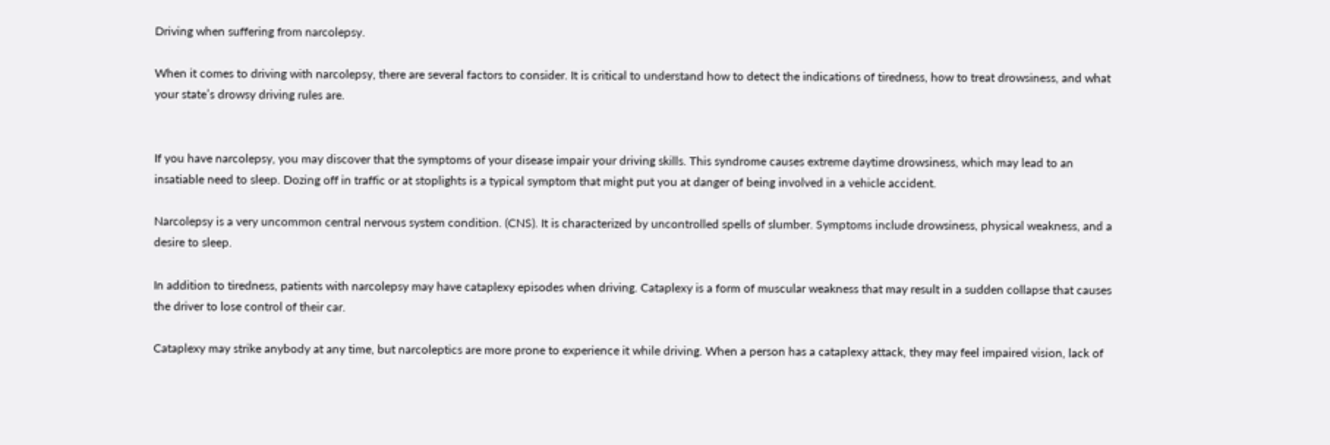Driving when suffering from narcolepsy.

When it comes to driving with narcolepsy, there are several factors to consider. It is critical to understand how to detect the indications of tiredness, how to treat drowsiness, and what your state’s drowsy driving rules are.


If you have narcolepsy, you may discover that the symptoms of your disease impair your driving skills. This syndrome causes extreme daytime drowsiness, which may lead to an insatiable need to sleep. Dozing off in traffic or at stoplights is a typical symptom that might put you at danger of being involved in a vehicle accident.

Narcolepsy is a very uncommon central nervous system condition. (CNS). It is characterized by uncontrolled spells of slumber. Symptoms include drowsiness, physical weakness, and a desire to sleep.

In addition to tiredness, patients with narcolepsy may have cataplexy episodes when driving. Cataplexy is a form of muscular weakness that may result in a sudden collapse that causes the driver to lose control of their car.

Cataplexy may strike anybody at any time, but narcoleptics are more prone to experience it while driving. When a person has a cataplexy attack, they may feel impaired vision, lack of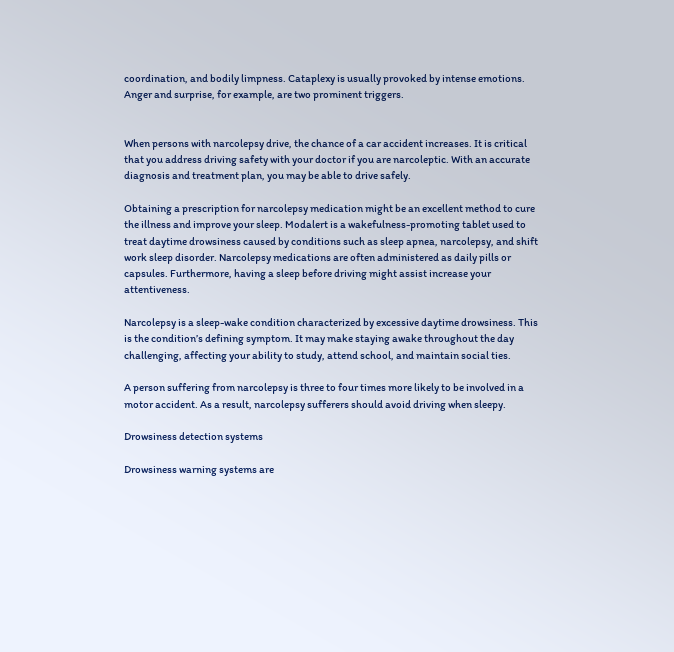coordination, and bodily limpness. Cataplexy is usually provoked by intense emotions. Anger and surprise, for example, are two prominent triggers.


When persons with narcolepsy drive, the chance of a car accident increases. It is critical that you address driving safety with your doctor if you are narcoleptic. With an accurate diagnosis and treatment plan, you may be able to drive safely.

Obtaining a prescription for narcolepsy medication might be an excellent method to cure the illness and improve your sleep. Modalert is a wakefulness-promoting tablet used to treat daytime drowsiness caused by conditions such as sleep apnea, narcolepsy, and shift work sleep disorder. Narcolepsy medications are often administered as daily pills or capsules. Furthermore, having a sleep before driving might assist increase your attentiveness.

Narcolepsy is a sleep-wake condition characterized by excessive daytime drowsiness. This is the condition’s defining symptom. It may make staying awake throughout the day challenging, affecting your ability to study, attend school, and maintain social ties.

A person suffering from narcolepsy is three to four times more likely to be involved in a motor accident. As a result, narcolepsy sufferers should avoid driving when sleepy.

Drowsiness detection systems

Drowsiness warning systems are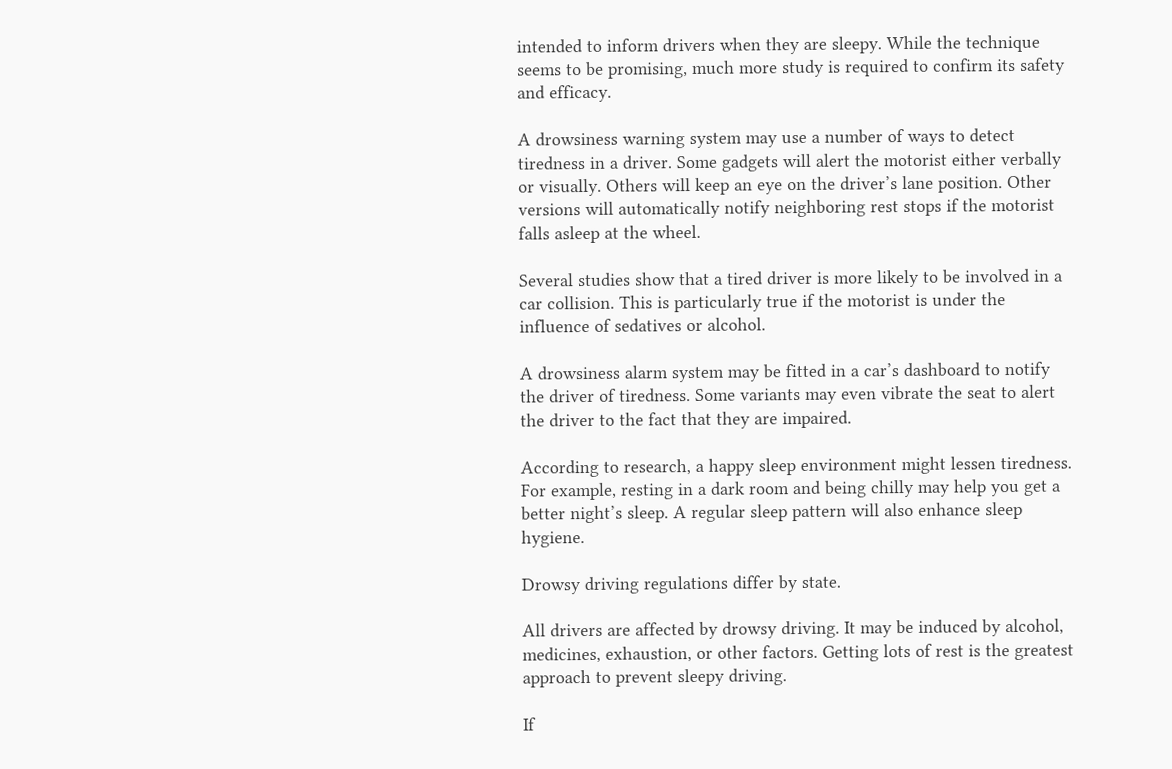intended to inform drivers when they are sleepy. While the technique seems to be promising, much more study is required to confirm its safety and efficacy.

A drowsiness warning system may use a number of ways to detect tiredness in a driver. Some gadgets will alert the motorist either verbally or visually. Others will keep an eye on the driver’s lane position. Other versions will automatically notify neighboring rest stops if the motorist falls asleep at the wheel.

Several studies show that a tired driver is more likely to be involved in a car collision. This is particularly true if the motorist is under the influence of sedatives or alcohol.

A drowsiness alarm system may be fitted in a car’s dashboard to notify the driver of tiredness. Some variants may even vibrate the seat to alert the driver to the fact that they are impaired.

According to research, a happy sleep environment might lessen tiredness. For example, resting in a dark room and being chilly may help you get a better night’s sleep. A regular sleep pattern will also enhance sleep hygiene.

Drowsy driving regulations differ by state.

All drivers are affected by drowsy driving. It may be induced by alcohol, medicines, exhaustion, or other factors. Getting lots of rest is the greatest approach to prevent sleepy driving.

If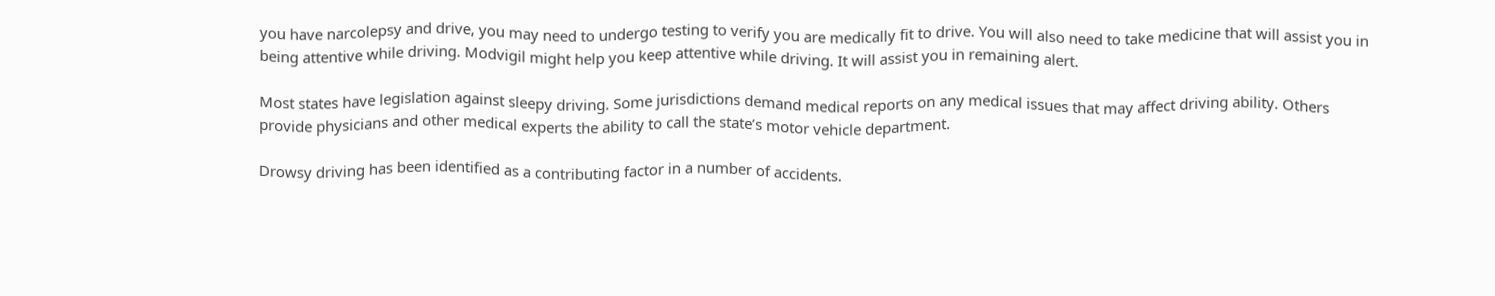you have narcolepsy and drive, you may need to undergo testing to verify you are medically fit to drive. You will also need to take medicine that will assist you in being attentive while driving. Modvigil might help you keep attentive while driving. It will assist you in remaining alert.

Most states have legislation against sleepy driving. Some jurisdictions demand medical reports on any medical issues that may affect driving ability. Others provide physicians and other medical experts the ability to call the state’s motor vehicle department.

Drowsy driving has been identified as a contributing factor in a number of accidents.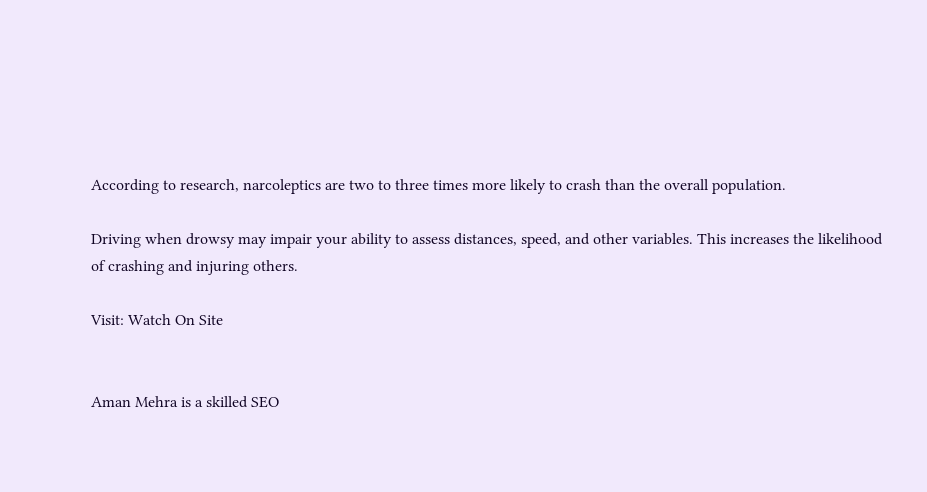According to research, narcoleptics are two to three times more likely to crash than the overall population.

Driving when drowsy may impair your ability to assess distances, speed, and other variables. This increases the likelihood of crashing and injuring others.

Visit: Watch On Site


Aman Mehra is a skilled SEO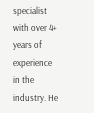specialist with over 4+ years of experience in the industry. He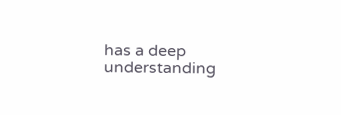has a deep understanding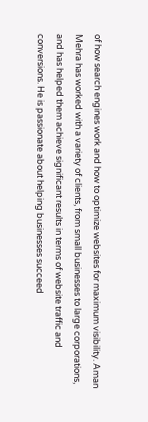of how search engines work and how to optimize websites for maximum visibility. Aman Mehra has worked with a variety of clients, from small businesses to large corporations, and has helped them achieve significant results in terms of website traffic and conversions. He is passionate about helping businesses succeed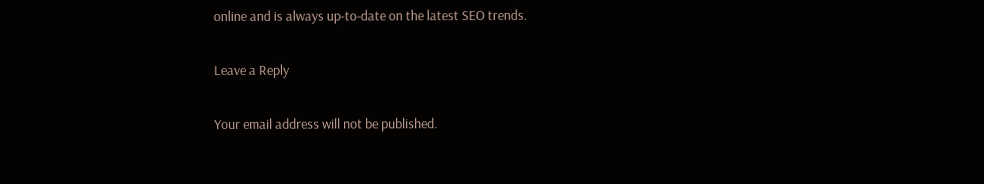online and is always up-to-date on the latest SEO trends.

Leave a Reply

Your email address will not be published.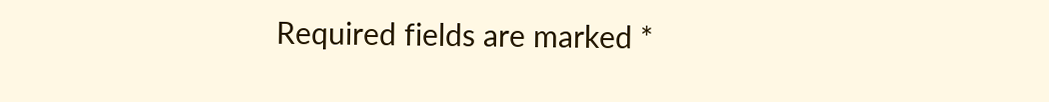Required fields are marked *